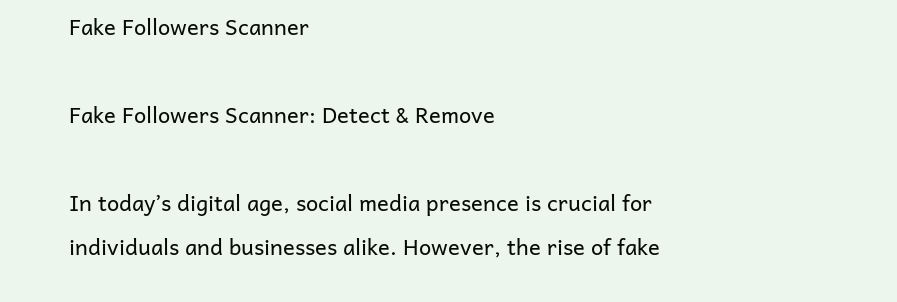Fake Followers Scanner

Fake Followers Scanner: Detect & Remove

In today’s digital age, social media presence is crucial for individuals and businesses alike. However, the rise of fake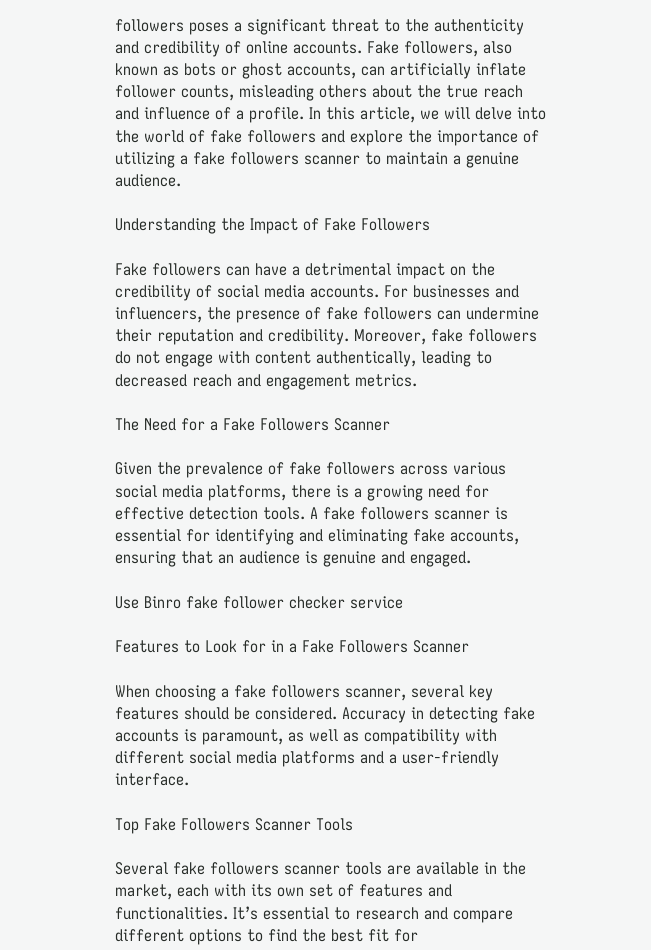followers poses a significant threat to the authenticity and credibility of online accounts. Fake followers, also known as bots or ghost accounts, can artificially inflate follower counts, misleading others about the true reach and influence of a profile. In this article, we will delve into the world of fake followers and explore the importance of utilizing a fake followers scanner to maintain a genuine audience.

Understanding the Impact of Fake Followers

Fake followers can have a detrimental impact on the credibility of social media accounts. For businesses and influencers, the presence of fake followers can undermine their reputation and credibility. Moreover, fake followers do not engage with content authentically, leading to decreased reach and engagement metrics.

The Need for a Fake Followers Scanner

Given the prevalence of fake followers across various social media platforms, there is a growing need for effective detection tools. A fake followers scanner is essential for identifying and eliminating fake accounts, ensuring that an audience is genuine and engaged.

Use Binro fake follower checker service

Features to Look for in a Fake Followers Scanner

When choosing a fake followers scanner, several key features should be considered. Accuracy in detecting fake accounts is paramount, as well as compatibility with different social media platforms and a user-friendly interface.

Top Fake Followers Scanner Tools

Several fake followers scanner tools are available in the market, each with its own set of features and functionalities. It’s essential to research and compare different options to find the best fit for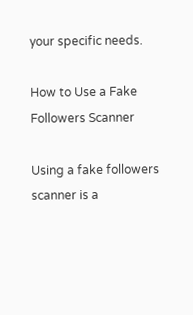your specific needs.

How to Use a Fake Followers Scanner

Using a fake followers scanner is a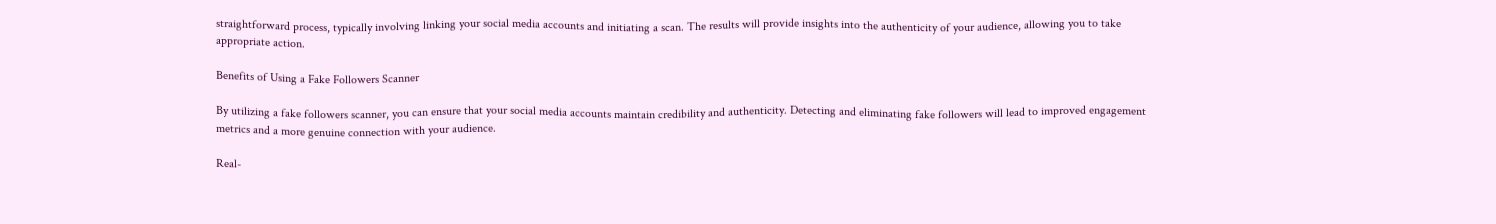straightforward process, typically involving linking your social media accounts and initiating a scan. The results will provide insights into the authenticity of your audience, allowing you to take appropriate action.

Benefits of Using a Fake Followers Scanner

By utilizing a fake followers scanner, you can ensure that your social media accounts maintain credibility and authenticity. Detecting and eliminating fake followers will lead to improved engagement metrics and a more genuine connection with your audience.

Real-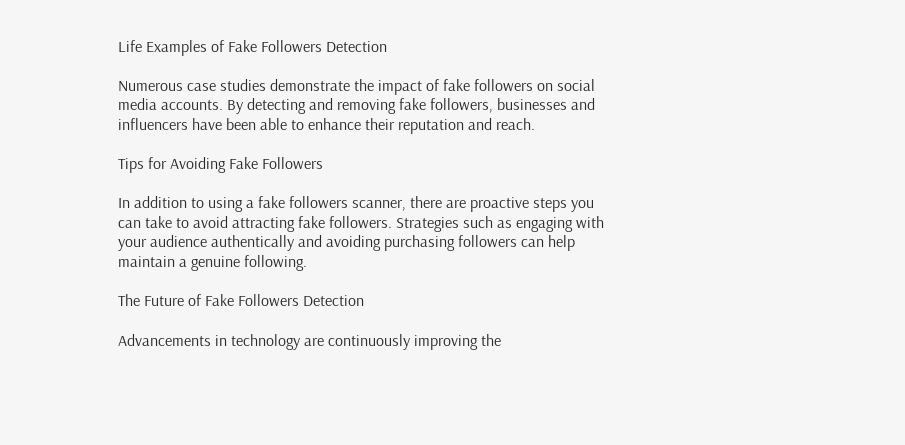Life Examples of Fake Followers Detection

Numerous case studies demonstrate the impact of fake followers on social media accounts. By detecting and removing fake followers, businesses and influencers have been able to enhance their reputation and reach.

Tips for Avoiding Fake Followers

In addition to using a fake followers scanner, there are proactive steps you can take to avoid attracting fake followers. Strategies such as engaging with your audience authentically and avoiding purchasing followers can help maintain a genuine following.

The Future of Fake Followers Detection

Advancements in technology are continuously improving the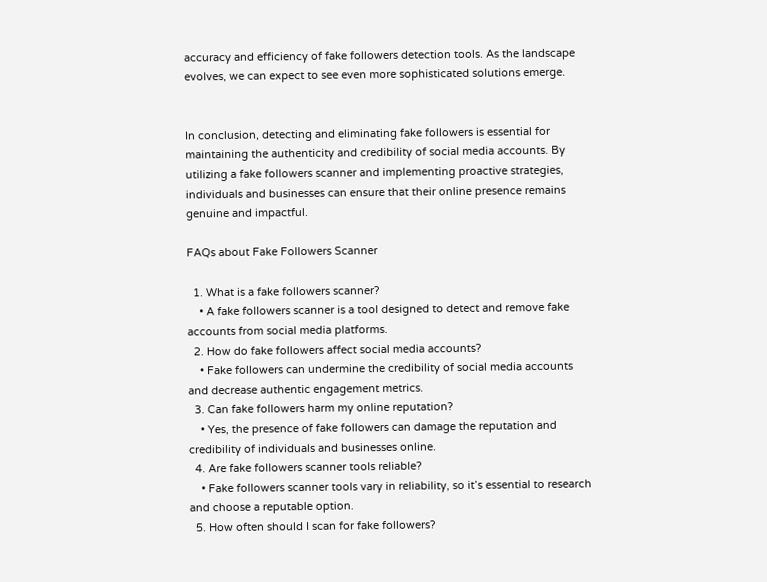accuracy and efficiency of fake followers detection tools. As the landscape evolves, we can expect to see even more sophisticated solutions emerge.


In conclusion, detecting and eliminating fake followers is essential for maintaining the authenticity and credibility of social media accounts. By utilizing a fake followers scanner and implementing proactive strategies, individuals and businesses can ensure that their online presence remains genuine and impactful.

FAQs about Fake Followers Scanner

  1. What is a fake followers scanner?
    • A fake followers scanner is a tool designed to detect and remove fake accounts from social media platforms.
  2. How do fake followers affect social media accounts?
    • Fake followers can undermine the credibility of social media accounts and decrease authentic engagement metrics.
  3. Can fake followers harm my online reputation?
    • Yes, the presence of fake followers can damage the reputation and credibility of individuals and businesses online.
  4. Are fake followers scanner tools reliable?
    • Fake followers scanner tools vary in reliability, so it’s essential to research and choose a reputable option.
  5. How often should I scan for fake followers?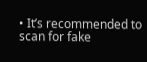• It’s recommended to scan for fake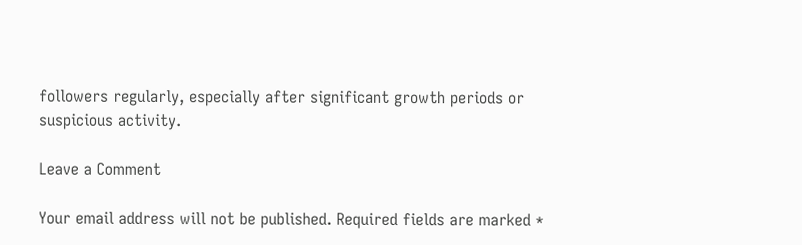followers regularly, especially after significant growth periods or suspicious activity.

Leave a Comment

Your email address will not be published. Required fields are marked *